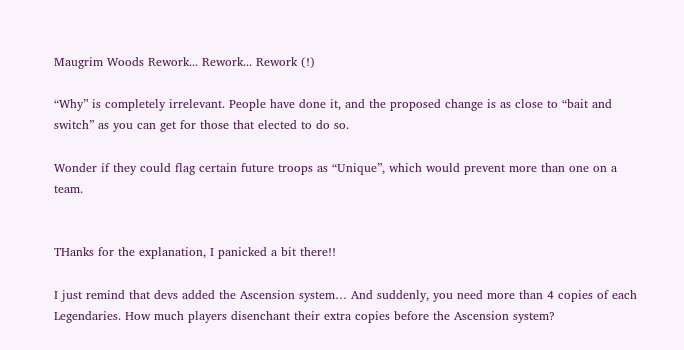Maugrim Woods Rework... Rework... Rework (!)

“Why” is completely irrelevant. People have done it, and the proposed change is as close to “bait and switch” as you can get for those that elected to do so.

Wonder if they could flag certain future troops as “Unique”, which would prevent more than one on a team.


THanks for the explanation, I panicked a bit there!!

I just remind that devs added the Ascension system… And suddenly, you need more than 4 copies of each Legendaries. How much players disenchant their extra copies before the Ascension system?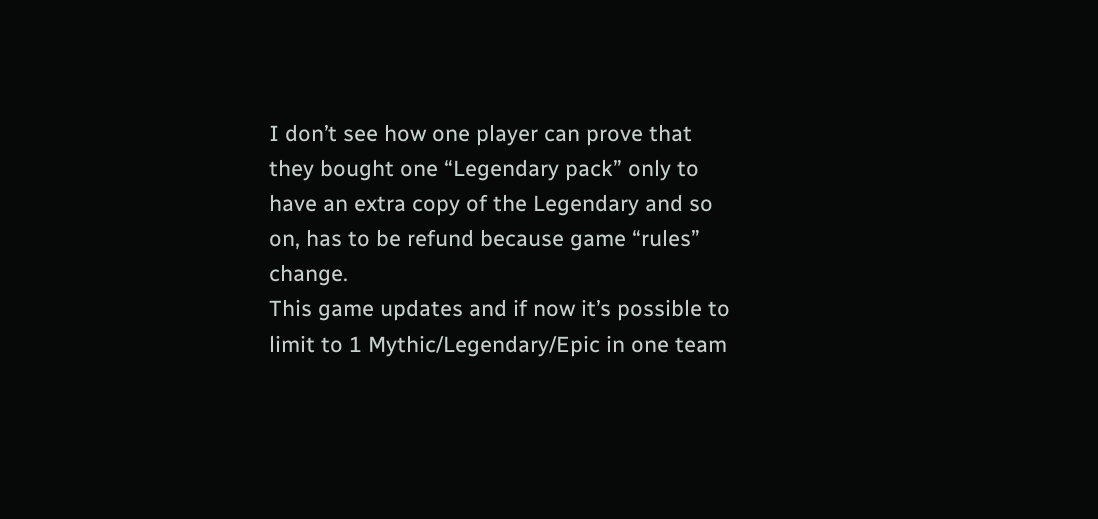I don’t see how one player can prove that they bought one “Legendary pack” only to have an extra copy of the Legendary and so on, has to be refund because game “rules” change.
This game updates and if now it’s possible to limit to 1 Mythic/Legendary/Epic in one team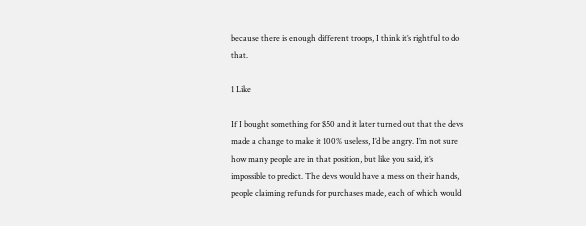because there is enough different troops, I think it’s rightful to do that.

1 Like

If I bought something for $50 and it later turned out that the devs made a change to make it 100% useless, I’d be angry. I’m not sure how many people are in that position, but like you said, it’s impossible to predict. The devs would have a mess on their hands, people claiming refunds for purchases made, each of which would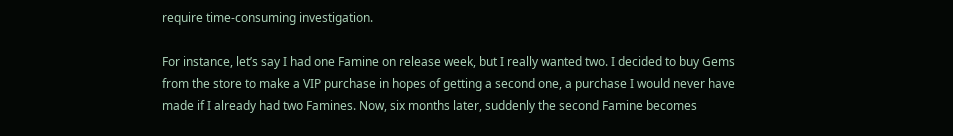require time-consuming investigation.

For instance, let’s say I had one Famine on release week, but I really wanted two. I decided to buy Gems from the store to make a VIP purchase in hopes of getting a second one, a purchase I would never have made if I already had two Famines. Now, six months later, suddenly the second Famine becomes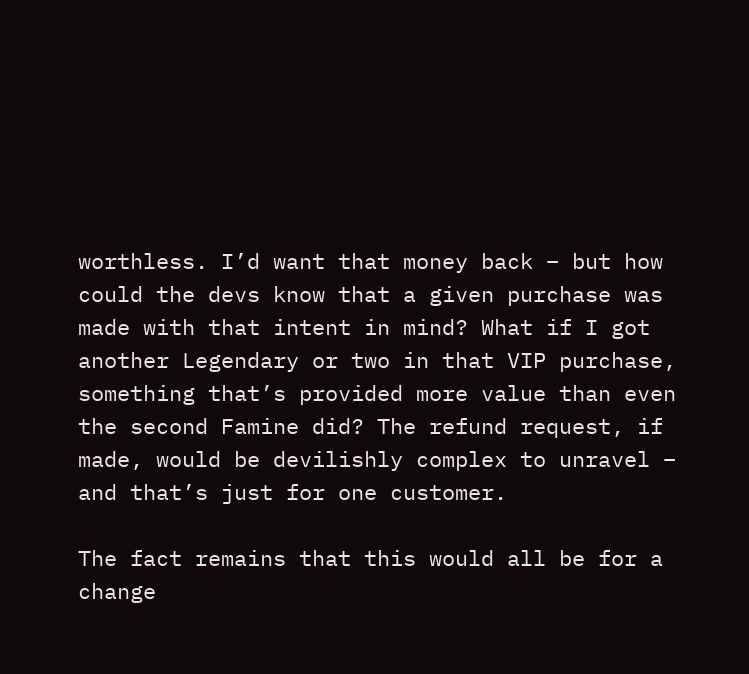worthless. I’d want that money back – but how could the devs know that a given purchase was made with that intent in mind? What if I got another Legendary or two in that VIP purchase, something that’s provided more value than even the second Famine did? The refund request, if made, would be devilishly complex to unravel – and that’s just for one customer.

The fact remains that this would all be for a change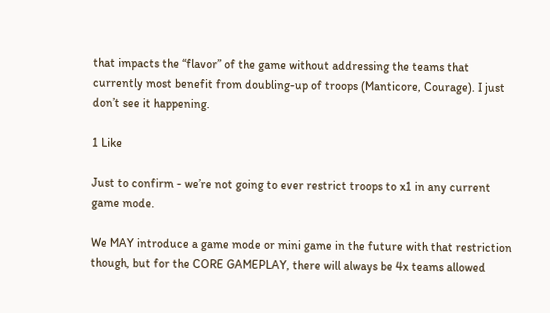that impacts the “flavor” of the game without addressing the teams that currently most benefit from doubling-up of troops (Manticore, Courage). I just don’t see it happening.

1 Like

Just to confirm - we’re not going to ever restrict troops to x1 in any current game mode.

We MAY introduce a game mode or mini game in the future with that restriction though, but for the CORE GAMEPLAY, there will always be 4x teams allowed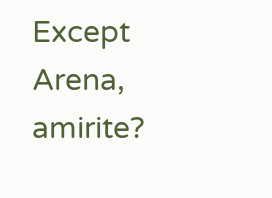Except Arena, amirite?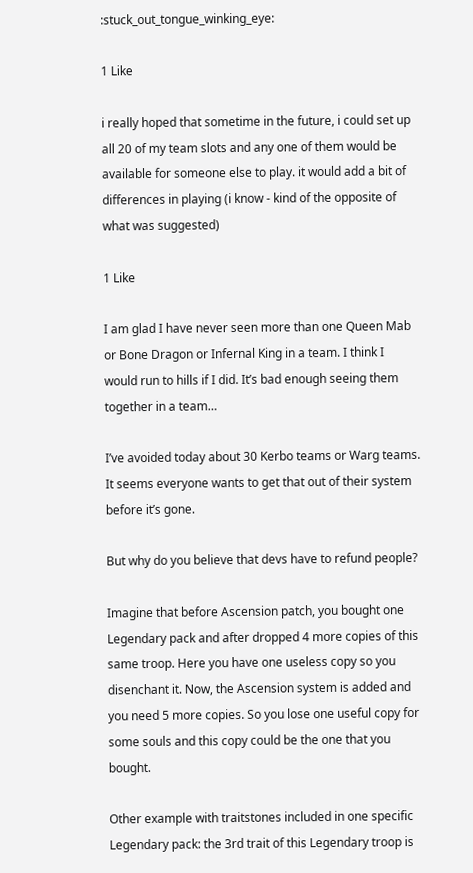:stuck_out_tongue_winking_eye:

1 Like

i really hoped that sometime in the future, i could set up all 20 of my team slots and any one of them would be available for someone else to play. it would add a bit of differences in playing (i know - kind of the opposite of what was suggested)

1 Like

I am glad I have never seen more than one Queen Mab or Bone Dragon or Infernal King in a team. I think I would run to hills if I did. It’s bad enough seeing them together in a team…

I’ve avoided today about 30 Kerbo teams or Warg teams. It seems everyone wants to get that out of their system before it’s gone.

But why do you believe that devs have to refund people?

Imagine that before Ascension patch, you bought one Legendary pack and after dropped 4 more copies of this same troop. Here you have one useless copy so you disenchant it. Now, the Ascension system is added and you need 5 more copies. So you lose one useful copy for some souls and this copy could be the one that you bought.

Other example with traitstones included in one specific Legendary pack: the 3rd trait of this Legendary troop is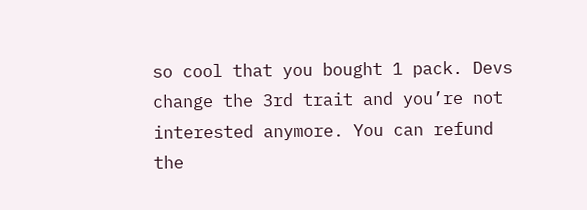so cool that you bought 1 pack. Devs change the 3rd trait and you’re not interested anymore. You can refund the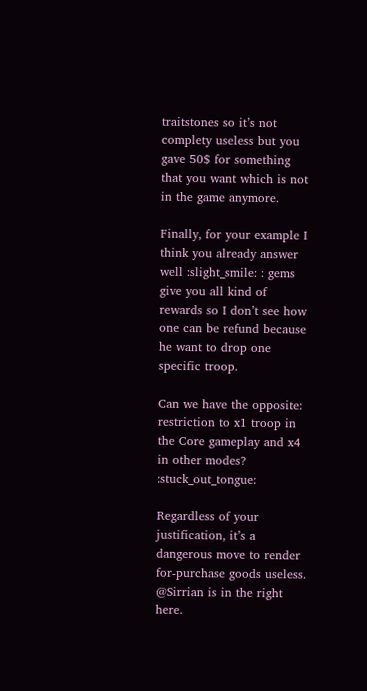traitstones so it’s not complety useless but you gave 50$ for something that you want which is not in the game anymore.

Finally, for your example I think you already answer well :slight_smile: : gems give you all kind of rewards so I don’t see how one can be refund because he want to drop one specific troop.

Can we have the opposite: restriction to x1 troop in the Core gameplay and x4 in other modes? :stuck_out_tongue:

Regardless of your justification, it’s a dangerous move to render for-purchase goods useless. @Sirrian is in the right here.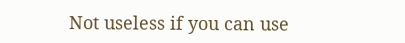Not useless if you can use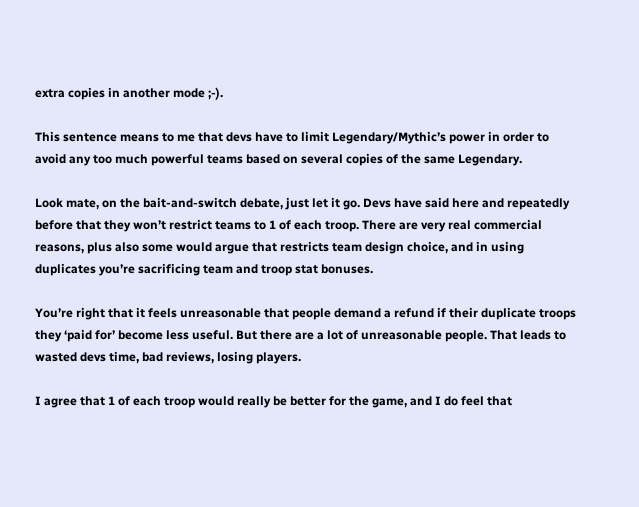extra copies in another mode ;-).

This sentence means to me that devs have to limit Legendary/Mythic’s power in order to avoid any too much powerful teams based on several copies of the same Legendary.

Look mate, on the bait-and-switch debate, just let it go. Devs have said here and repeatedly before that they won’t restrict teams to 1 of each troop. There are very real commercial reasons, plus also some would argue that restricts team design choice, and in using duplicates you’re sacrificing team and troop stat bonuses.

You’re right that it feels unreasonable that people demand a refund if their duplicate troops they ‘paid for’ become less useful. But there are a lot of unreasonable people. That leads to wasted devs time, bad reviews, losing players.

I agree that 1 of each troop would really be better for the game, and I do feel that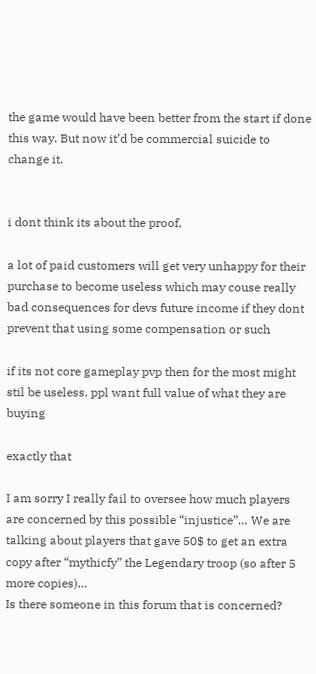the game would have been better from the start if done this way. But now it’d be commercial suicide to change it.


i dont think its about the proof,

a lot of paid customers will get very unhappy for their purchase to become useless which may couse really bad consequences for devs future income if they dont prevent that using some compensation or such

if its not core gameplay pvp then for the most might stil be useless. ppl want full value of what they are buying

exactly that

I am sorry I really fail to oversee how much players are concerned by this possible “injustice”… We are talking about players that gave 50$ to get an extra copy after “mythicfy” the Legendary troop (so after 5 more copies)…
Is there someone in this forum that is concerned?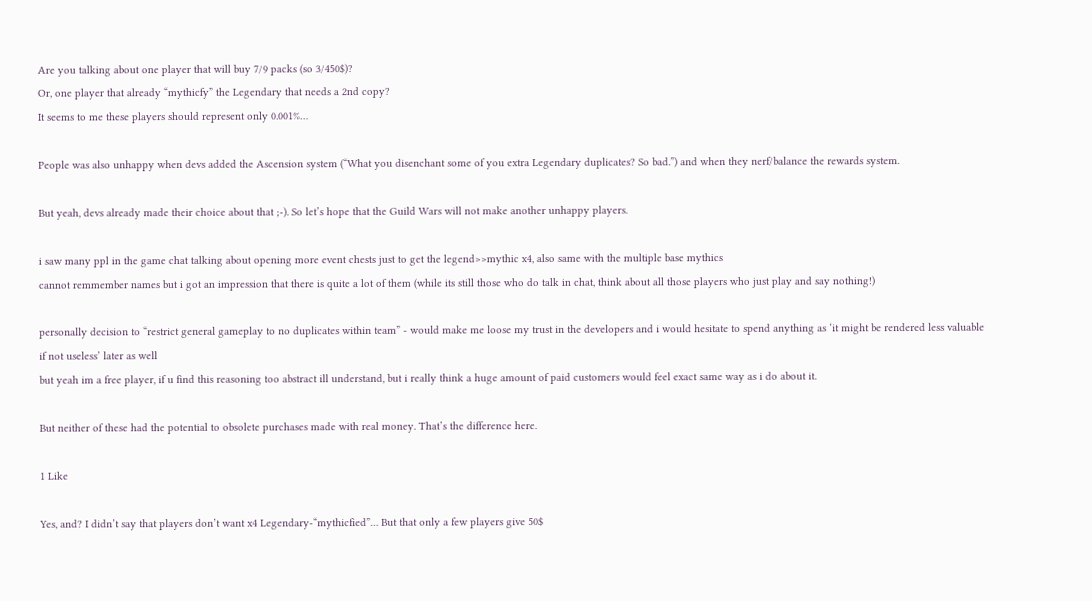Are you talking about one player that will buy 7/9 packs (so 3/450$)?
Or, one player that already “mythicfy” the Legendary that needs a 2nd copy?
It seems to me these players should represent only 0.001%…

People was also unhappy when devs added the Ascension system (“What you disenchant some of you extra Legendary duplicates? So bad.”) and when they nerf/balance the rewards system.

But yeah, devs already made their choice about that ;-). So let’s hope that the Guild Wars will not make another unhappy players.

i saw many ppl in the game chat talking about opening more event chests just to get the legend>>mythic x4, also same with the multiple base mythics
cannot remmember names but i got an impression that there is quite a lot of them (while its still those who do talk in chat, think about all those players who just play and say nothing!)

personally decision to “restrict general gameplay to no duplicates within team” - would make me loose my trust in the developers and i would hesitate to spend anything as ‘it might be rendered less valuable if not useless’ later as well
but yeah im a free player, if u find this reasoning too abstract ill understand, but i really think a huge amount of paid customers would feel exact same way as i do about it.

But neither of these had the potential to obsolete purchases made with real money. That’s the difference here.

1 Like

Yes, and? I didn’t say that players don’t want x4 Legendary-“mythicfied”… But that only a few players give 50$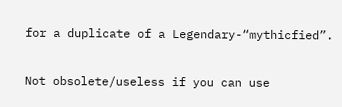for a duplicate of a Legendary-“mythicfied”.

Not obsolete/useless if you can use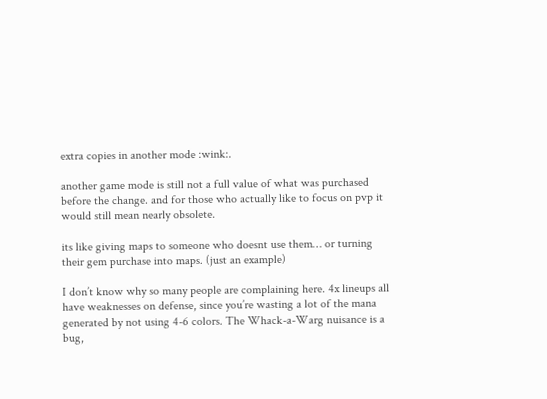extra copies in another mode :wink:.

another game mode is still not a full value of what was purchased before the change. and for those who actually like to focus on pvp it would still mean nearly obsolete.

its like giving maps to someone who doesnt use them… or turning their gem purchase into maps. (just an example)

I don’t know why so many people are complaining here. 4x lineups all have weaknesses on defense, since you’re wasting a lot of the mana generated by not using 4-6 colors. The Whack-a-Warg nuisance is a bug,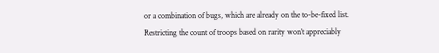or a combination of bugs, which are already on the to-be-fixed list. Restricting the count of troops based on rarity won’t appreciably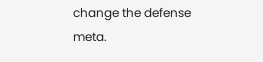change the defense meta.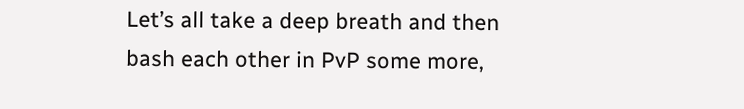Let’s all take a deep breath and then bash each other in PvP some more,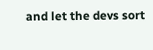and let the devs sort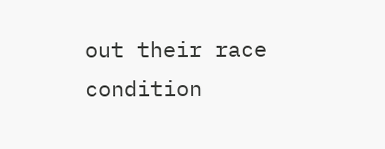out their race condition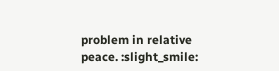problem in relative peace. :slight_smile: